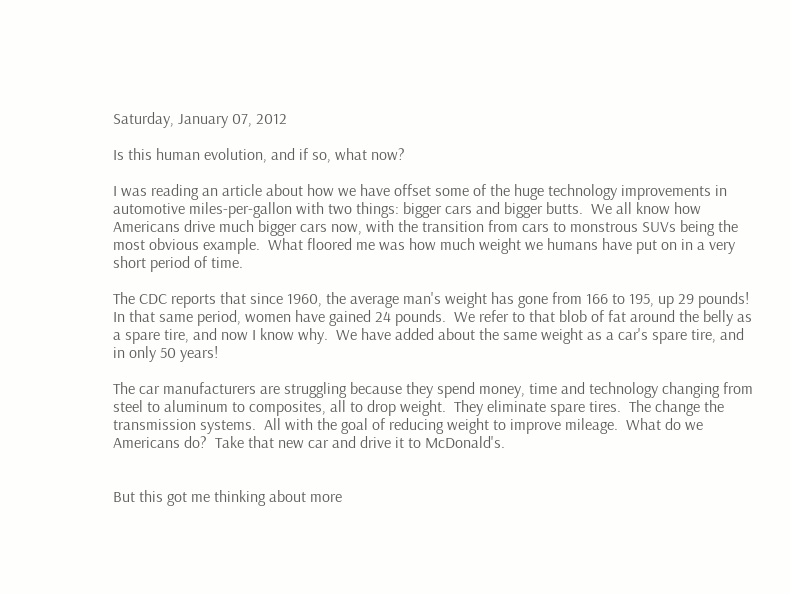Saturday, January 07, 2012

Is this human evolution, and if so, what now?

I was reading an article about how we have offset some of the huge technology improvements in automotive miles-per-gallon with two things: bigger cars and bigger butts.  We all know how Americans drive much bigger cars now, with the transition from cars to monstrous SUVs being the most obvious example.  What floored me was how much weight we humans have put on in a very short period of time.

The CDC reports that since 1960, the average man's weight has gone from 166 to 195, up 29 pounds!  In that same period, women have gained 24 pounds.  We refer to that blob of fat around the belly as a spare tire, and now I know why.  We have added about the same weight as a car's spare tire, and in only 50 years!

The car manufacturers are struggling because they spend money, time and technology changing from steel to aluminum to composites, all to drop weight.  They eliminate spare tires.  The change the transmission systems.  All with the goal of reducing weight to improve mileage.  What do we Americans do?  Take that new car and drive it to McDonald's.


But this got me thinking about more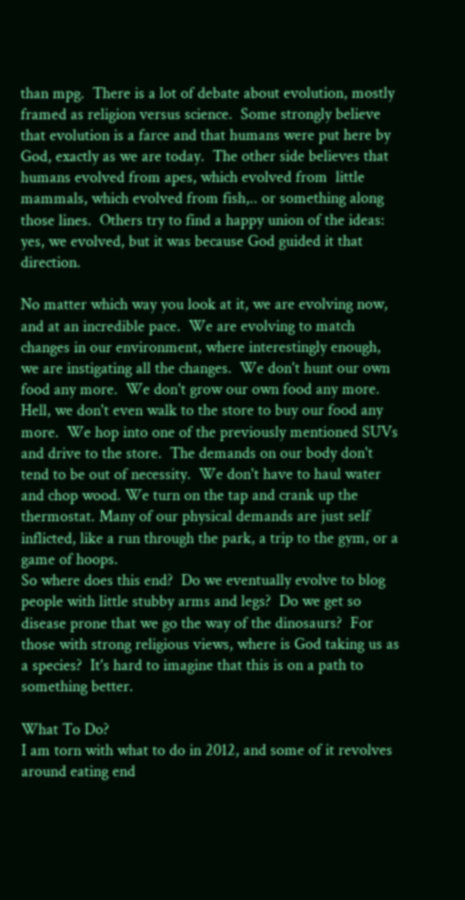than mpg.  There is a lot of debate about evolution, mostly framed as religion versus science.  Some strongly believe that evolution is a farce and that humans were put here by God, exactly as we are today.  The other side believes that humans evolved from apes, which evolved from  little mammals, which evolved from fish,.. or something along those lines.  Others try to find a happy union of the ideas: yes, we evolved, but it was because God guided it that direction.

No matter which way you look at it, we are evolving now, and at an incredible pace.  We are evolving to match changes in our environment, where interestingly enough, we are instigating all the changes.  We don't hunt our own food any more.  We don't grow our own food any more.  Hell, we don't even walk to the store to buy our food any more.  We hop into one of the previously mentioned SUVs and drive to the store.  The demands on our body don't tend to be out of necessity.  We don't have to haul water and chop wood. We turn on the tap and crank up the thermostat. Many of our physical demands are just self inflicted, like a run through the park, a trip to the gym, or a game of hoops.
So where does this end?  Do we eventually evolve to blog people with little stubby arms and legs?  Do we get so disease prone that we go the way of the dinosaurs?  For those with strong religious views, where is God taking us as a species?  It's hard to imagine that this is on a path to something better.

What To Do?
I am torn with what to do in 2012, and some of it revolves around eating end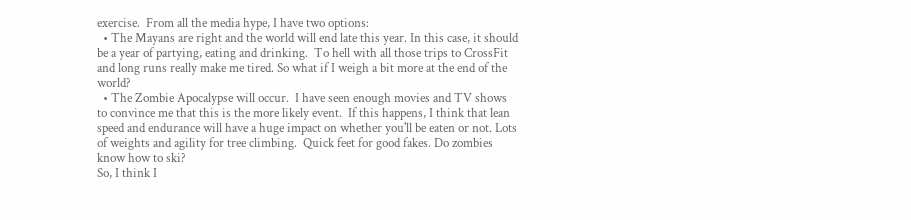exercise.  From all the media hype, I have two options:
  • The Mayans are right and the world will end late this year. In this case, it should be a year of partying, eating and drinking.  To hell with all those trips to CrossFit and long runs really make me tired. So what if I weigh a bit more at the end of the world?
  • The Zombie Apocalypse will occur.  I have seen enough movies and TV shows to convince me that this is the more likely event.  If this happens, I think that lean speed and endurance will have a huge impact on whether you'll be eaten or not. Lots of weights and agility for tree climbing.  Quick feet for good fakes. Do zombies know how to ski?
So, I think I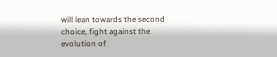will lean towards the second choice, fight against the evolution of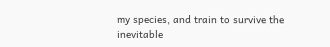my species, and train to survive the inevitable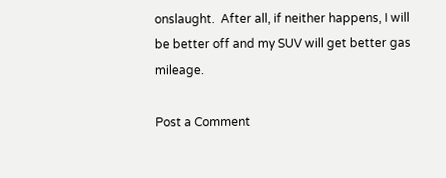onslaught.  After all, if neither happens, I will be better off and my SUV will get better gas mileage.

Post a Comment